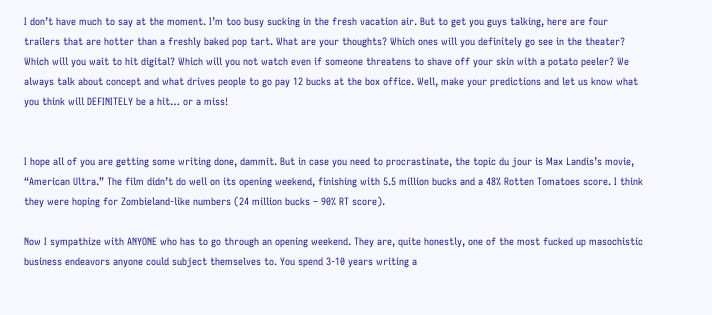I don’t have much to say at the moment. I’m too busy sucking in the fresh vacation air. But to get you guys talking, here are four trailers that are hotter than a freshly baked pop tart. What are your thoughts? Which ones will you definitely go see in the theater? Which will you wait to hit digital? Which will you not watch even if someone threatens to shave off your skin with a potato peeler? We always talk about concept and what drives people to go pay 12 bucks at the box office. Well, make your predictions and let us know what you think will DEFINITELY be a hit… or a miss!


I hope all of you are getting some writing done, dammit. But in case you need to procrastinate, the topic du jour is Max Landis’s movie, “American Ultra.” The film didn’t do well on its opening weekend, finishing with 5.5 million bucks and a 48% Rotten Tomatoes score. I think they were hoping for Zombieland-like numbers (24 million bucks – 90% RT score).

Now I sympathize with ANYONE who has to go through an opening weekend. They are, quite honestly, one of the most fucked up masochistic business endeavors anyone could subject themselves to. You spend 3-10 years writing a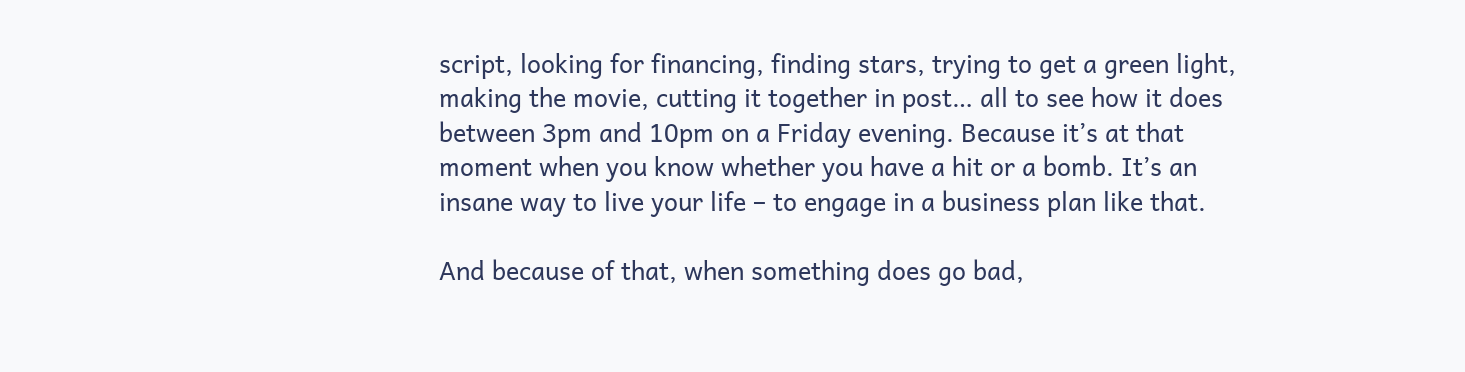script, looking for financing, finding stars, trying to get a green light, making the movie, cutting it together in post… all to see how it does between 3pm and 10pm on a Friday evening. Because it’s at that moment when you know whether you have a hit or a bomb. It’s an insane way to live your life – to engage in a business plan like that.

And because of that, when something does go bad,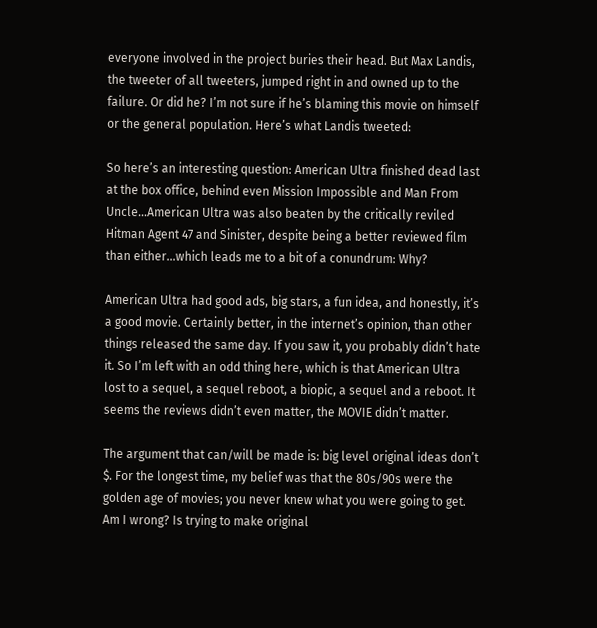everyone involved in the project buries their head. But Max Landis, the tweeter of all tweeters, jumped right in and owned up to the failure. Or did he? I’m not sure if he’s blaming this movie on himself or the general population. Here’s what Landis tweeted:

So here’s an interesting question: American Ultra finished dead last at the box office, behind even Mission Impossible and Man From Uncle…American Ultra was also beaten by the critically reviled Hitman Agent 47 and Sinister, despite being a better reviewed film than either…which leads me to a bit of a conundrum: Why?

American Ultra had good ads, big stars, a fun idea, and honestly, it’s a good movie. Certainly better, in the internet’s opinion, than other things released the same day. If you saw it, you probably didn’t hate it. So I’m left with an odd thing here, which is that American Ultra lost to a sequel, a sequel reboot, a biopic, a sequel and a reboot. It seems the reviews didn’t even matter, the MOVIE didn’t matter.

The argument that can/will be made is: big level original ideas don’t $. For the longest time, my belief was that the 80s/90s were the golden age of movies; you never knew what you were going to get. Am I wrong? Is trying to make original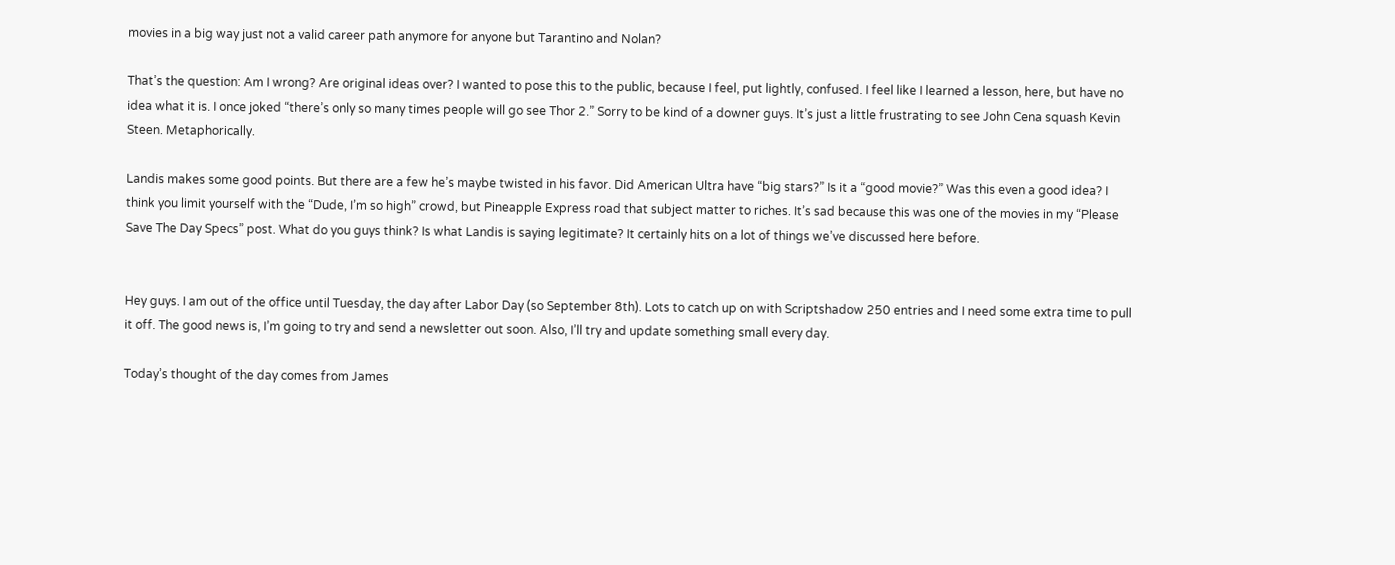movies in a big way just not a valid career path anymore for anyone but Tarantino and Nolan?

That’s the question: Am I wrong? Are original ideas over? I wanted to pose this to the public, because I feel, put lightly, confused. I feel like I learned a lesson, here, but have no idea what it is. I once joked “there’s only so many times people will go see Thor 2.” Sorry to be kind of a downer guys. It’s just a little frustrating to see John Cena squash Kevin Steen. Metaphorically.

Landis makes some good points. But there are a few he’s maybe twisted in his favor. Did American Ultra have “big stars?” Is it a “good movie?” Was this even a good idea? I think you limit yourself with the “Dude, I’m so high” crowd, but Pineapple Express road that subject matter to riches. It’s sad because this was one of the movies in my “Please Save The Day Specs” post. What do you guys think? Is what Landis is saying legitimate? It certainly hits on a lot of things we’ve discussed here before.


Hey guys. I am out of the office until Tuesday, the day after Labor Day (so September 8th). Lots to catch up on with Scriptshadow 250 entries and I need some extra time to pull it off. The good news is, I’m going to try and send a newsletter out soon. Also, I’ll try and update something small every day.

Today’s thought of the day comes from James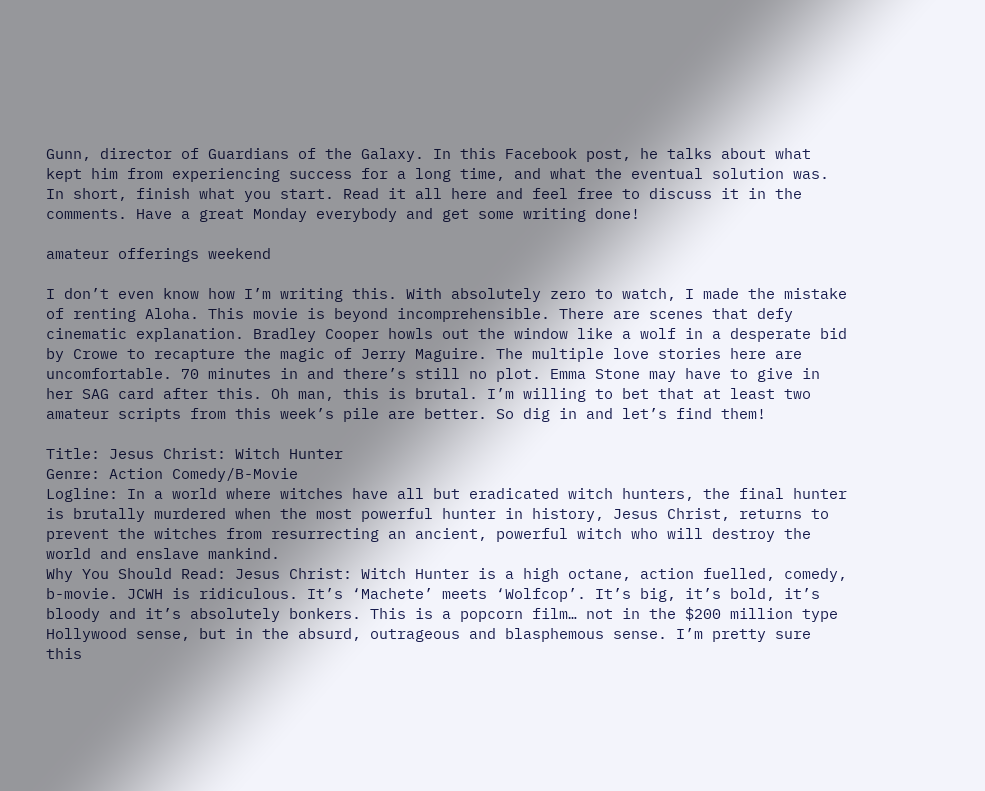Gunn, director of Guardians of the Galaxy. In this Facebook post, he talks about what kept him from experiencing success for a long time, and what the eventual solution was. In short, finish what you start. Read it all here and feel free to discuss it in the comments. Have a great Monday everybody and get some writing done!

amateur offerings weekend

I don’t even know how I’m writing this. With absolutely zero to watch, I made the mistake of renting Aloha. This movie is beyond incomprehensible. There are scenes that defy cinematic explanation. Bradley Cooper howls out the window like a wolf in a desperate bid by Crowe to recapture the magic of Jerry Maguire. The multiple love stories here are uncomfortable. 70 minutes in and there’s still no plot. Emma Stone may have to give in her SAG card after this. Oh man, this is brutal. I’m willing to bet that at least two amateur scripts from this week’s pile are better. So dig in and let’s find them!

Title: Jesus Christ: Witch Hunter
Genre: Action Comedy/B-Movie
Logline: In a world where witches have all but eradicated witch hunters, the final hunter is brutally murdered when the most powerful hunter in history, Jesus Christ, returns to prevent the witches from resurrecting an ancient, powerful witch who will destroy the world and enslave mankind.
Why You Should Read: Jesus Christ: Witch Hunter is a high octane, action fuelled, comedy, b-movie. JCWH is ridiculous. It’s ‘Machete’ meets ‘Wolfcop’. It’s big, it’s bold, it’s bloody and it’s absolutely bonkers. This is a popcorn film… not in the $200 million type Hollywood sense, but in the absurd, outrageous and blasphemous sense. I’m pretty sure this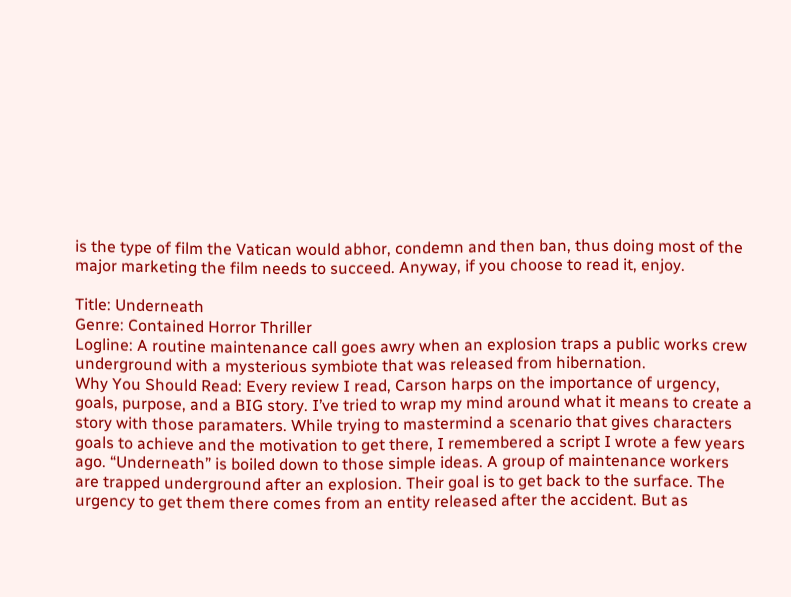is the type of film the Vatican would abhor, condemn and then ban, thus doing most of the major marketing the film needs to succeed. Anyway, if you choose to read it, enjoy.

Title: Underneath
Genre: Contained Horror Thriller
Logline: A routine maintenance call goes awry when an explosion traps a public works crew underground with a mysterious symbiote that was released from hibernation.
Why You Should Read: Every review I read, Carson harps on the importance of urgency, goals, purpose, and a BIG story. I’ve tried to wrap my mind around what it means to create a story with those paramaters. While trying to mastermind a scenario that gives characters goals to achieve and the motivation to get there, I remembered a script I wrote a few years ago. “Underneath” is boiled down to those simple ideas. A group of maintenance workers are trapped underground after an explosion. Their goal is to get back to the surface. The urgency to get them there comes from an entity released after the accident. But as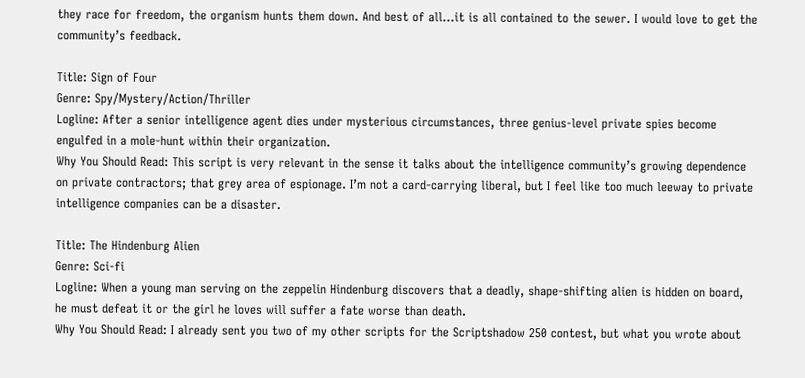they race for freedom, the organism hunts them down. And best of all…it is all contained to the sewer. I would love to get the community’s feedback.

Title: Sign of Four
Genre: Spy/Mystery/Action/Thriller
Logline: After a senior intelligence agent dies under mysterious circumstances, three genius-level private spies become engulfed in a mole-hunt within their organization.
Why You Should Read: This script is very relevant in the sense it talks about the intelligence community’s growing dependence on private contractors; that grey area of espionage. I’m not a card-carrying liberal, but I feel like too much leeway to private intelligence companies can be a disaster.

Title: The Hindenburg Alien
Genre: Sci-fi
Logline: When a young man serving on the zeppelin Hindenburg discovers that a deadly, shape-shifting alien is hidden on board, he must defeat it or the girl he loves will suffer a fate worse than death.
Why You Should Read: I already sent you two of my other scripts for the Scriptshadow 250 contest, but what you wrote about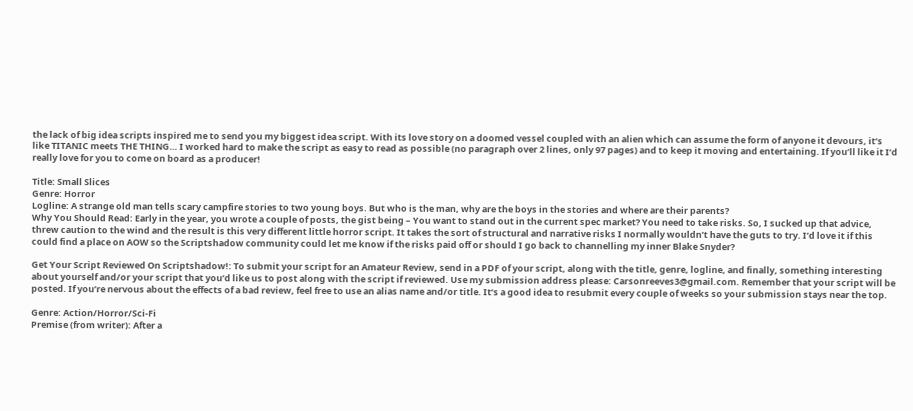the lack of big idea scripts inspired me to send you my biggest idea script. With its love story on a doomed vessel coupled with an alien which can assume the form of anyone it devours, it’s like TITANIC meets THE THING… I worked hard to make the script as easy to read as possible (no paragraph over 2 lines, only 97 pages) and to keep it moving and entertaining. If you’ll like it I’d really love for you to come on board as a producer!

Title: Small Slices
Genre: Horror
Logline: A strange old man tells scary campfire stories to two young boys. But who is the man, why are the boys in the stories and where are their parents?
Why You Should Read: Early in the year, you wrote a couple of posts, the gist being – You want to stand out in the current spec market? You need to take risks. So, I sucked up that advice, threw caution to the wind and the result is this very different little horror script. It takes the sort of structural and narrative risks I normally wouldn’t have the guts to try. I’d love it if this could find a place on AOW so the Scriptshadow community could let me know if the risks paid off or should I go back to channelling my inner Blake Snyder?

Get Your Script Reviewed On Scriptshadow!: To submit your script for an Amateur Review, send in a PDF of your script, along with the title, genre, logline, and finally, something interesting about yourself and/or your script that you’d like us to post along with the script if reviewed. Use my submission address please: Carsonreeves3@gmail.com. Remember that your script will be posted. If you’re nervous about the effects of a bad review, feel free to use an alias name and/or title. It’s a good idea to resubmit every couple of weeks so your submission stays near the top.

Genre: Action/Horror/Sci-Fi
Premise (from writer): After a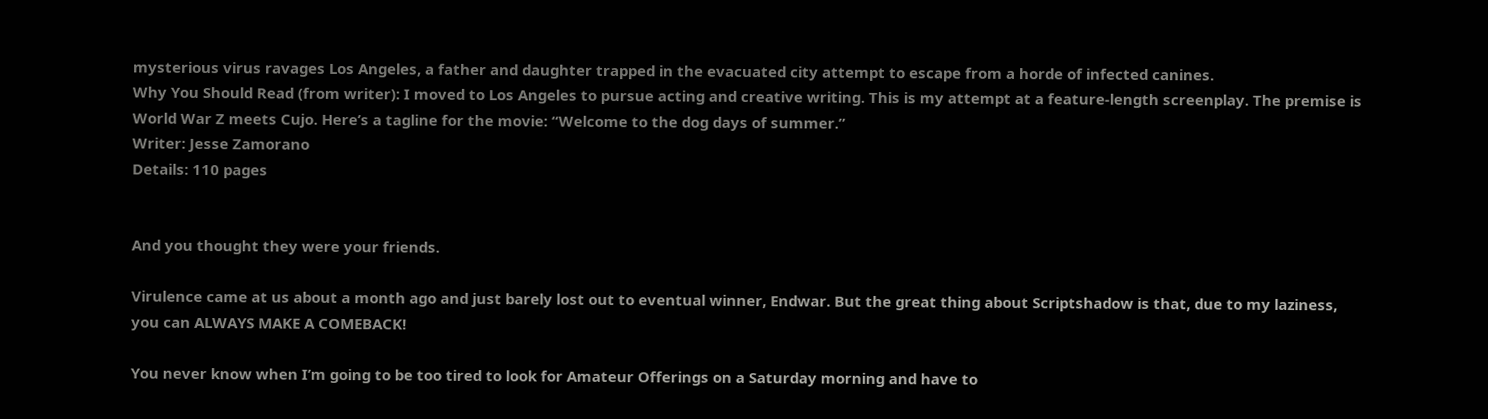mysterious virus ravages Los Angeles, a father and daughter trapped in the evacuated city attempt to escape from a horde of infected canines.
Why You Should Read (from writer): I moved to Los Angeles to pursue acting and creative writing. This is my attempt at a feature-length screenplay. The premise is World War Z meets Cujo. Here’s a tagline for the movie: “Welcome to the dog days of summer.”
Writer: Jesse Zamorano
Details: 110 pages


And you thought they were your friends.

Virulence came at us about a month ago and just barely lost out to eventual winner, Endwar. But the great thing about Scriptshadow is that, due to my laziness, you can ALWAYS MAKE A COMEBACK!

You never know when I’m going to be too tired to look for Amateur Offerings on a Saturday morning and have to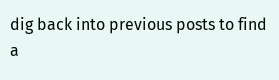dig back into previous posts to find a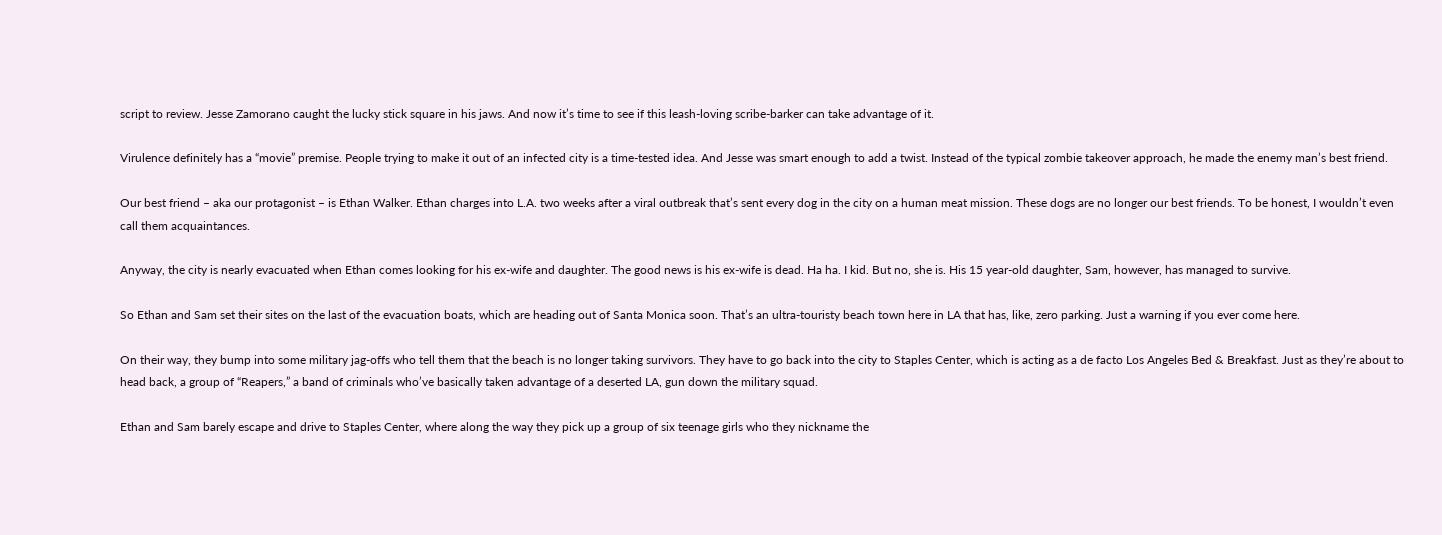script to review. Jesse Zamorano caught the lucky stick square in his jaws. And now it’s time to see if this leash-loving scribe-barker can take advantage of it.

Virulence definitely has a “movie” premise. People trying to make it out of an infected city is a time-tested idea. And Jesse was smart enough to add a twist. Instead of the typical zombie takeover approach, he made the enemy man’s best friend.

Our best friend – aka our protagonist – is Ethan Walker. Ethan charges into L.A. two weeks after a viral outbreak that’s sent every dog in the city on a human meat mission. These dogs are no longer our best friends. To be honest, I wouldn’t even call them acquaintances.

Anyway, the city is nearly evacuated when Ethan comes looking for his ex-wife and daughter. The good news is his ex-wife is dead. Ha ha. I kid. But no, she is. His 15 year-old daughter, Sam, however, has managed to survive.

So Ethan and Sam set their sites on the last of the evacuation boats, which are heading out of Santa Monica soon. That’s an ultra-touristy beach town here in LA that has, like, zero parking. Just a warning if you ever come here.

On their way, they bump into some military jag-offs who tell them that the beach is no longer taking survivors. They have to go back into the city to Staples Center, which is acting as a de facto Los Angeles Bed & Breakfast. Just as they’re about to head back, a group of “Reapers,” a band of criminals who’ve basically taken advantage of a deserted LA, gun down the military squad.

Ethan and Sam barely escape and drive to Staples Center, where along the way they pick up a group of six teenage girls who they nickname the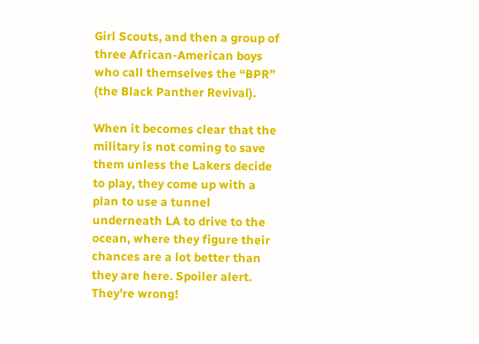Girl Scouts, and then a group of three African-American boys who call themselves the “BPR” (the Black Panther Revival).

When it becomes clear that the military is not coming to save them unless the Lakers decide to play, they come up with a plan to use a tunnel underneath LA to drive to the ocean, where they figure their chances are a lot better than they are here. Spoiler alert. They’re wrong!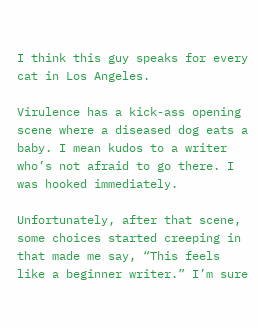I think this guy speaks for every cat in Los Angeles.

Virulence has a kick-ass opening scene where a diseased dog eats a baby. I mean kudos to a writer who’s not afraid to go there. I was hooked immediately.

Unfortunately, after that scene, some choices started creeping in that made me say, “This feels like a beginner writer.” I’m sure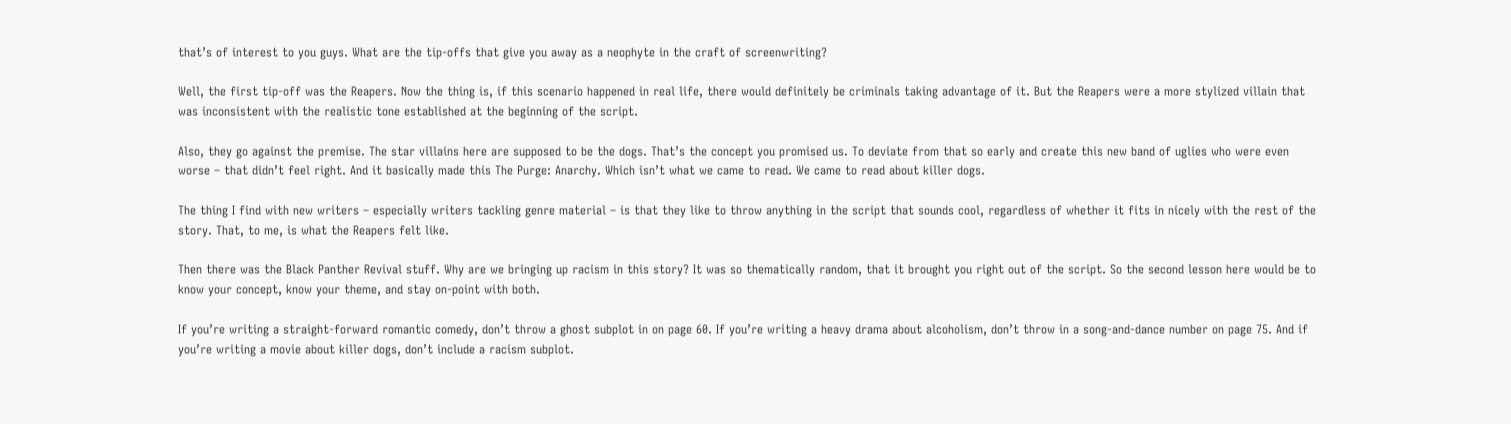that’s of interest to you guys. What are the tip-offs that give you away as a neophyte in the craft of screenwriting?

Well, the first tip-off was the Reapers. Now the thing is, if this scenario happened in real life, there would definitely be criminals taking advantage of it. But the Reapers were a more stylized villain that was inconsistent with the realistic tone established at the beginning of the script.

Also, they go against the premise. The star villains here are supposed to be the dogs. That’s the concept you promised us. To deviate from that so early and create this new band of uglies who were even worse – that didn’t feel right. And it basically made this The Purge: Anarchy. Which isn’t what we came to read. We came to read about killer dogs.

The thing I find with new writers – especially writers tackling genre material – is that they like to throw anything in the script that sounds cool, regardless of whether it fits in nicely with the rest of the story. That, to me, is what the Reapers felt like.

Then there was the Black Panther Revival stuff. Why are we bringing up racism in this story? It was so thematically random, that it brought you right out of the script. So the second lesson here would be to know your concept, know your theme, and stay on-point with both.

If you’re writing a straight-forward romantic comedy, don’t throw a ghost subplot in on page 60. If you’re writing a heavy drama about alcoholism, don’t throw in a song-and-dance number on page 75. And if you’re writing a movie about killer dogs, don’t include a racism subplot.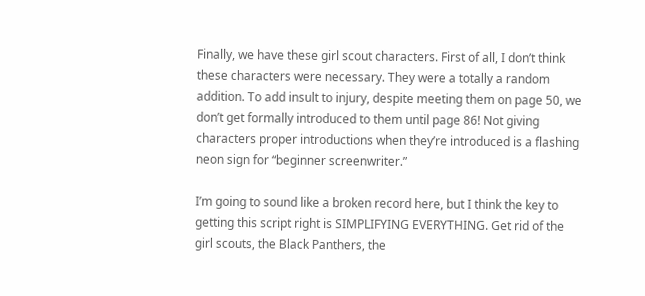Finally, we have these girl scout characters. First of all, I don’t think these characters were necessary. They were a totally a random addition. To add insult to injury, despite meeting them on page 50, we don’t get formally introduced to them until page 86! Not giving characters proper introductions when they’re introduced is a flashing neon sign for “beginner screenwriter.”

I’m going to sound like a broken record here, but I think the key to getting this script right is SIMPLIFYING EVERYTHING. Get rid of the girl scouts, the Black Panthers, the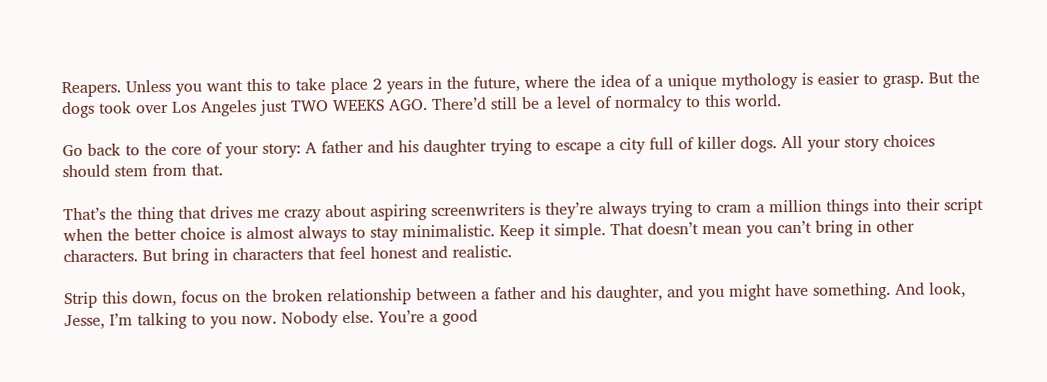Reapers. Unless you want this to take place 2 years in the future, where the idea of a unique mythology is easier to grasp. But the dogs took over Los Angeles just TWO WEEKS AGO. There’d still be a level of normalcy to this world.

Go back to the core of your story: A father and his daughter trying to escape a city full of killer dogs. All your story choices should stem from that.

That’s the thing that drives me crazy about aspiring screenwriters is they’re always trying to cram a million things into their script when the better choice is almost always to stay minimalistic. Keep it simple. That doesn’t mean you can’t bring in other characters. But bring in characters that feel honest and realistic.

Strip this down, focus on the broken relationship between a father and his daughter, and you might have something. And look, Jesse, I’m talking to you now. Nobody else. You’re a good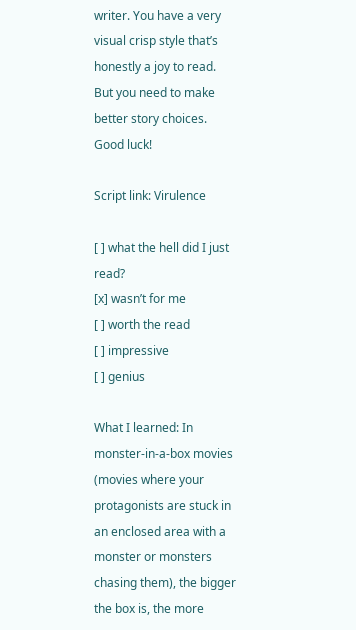writer. You have a very visual crisp style that’s honestly a joy to read. But you need to make better story choices. Good luck!

Script link: Virulence

[ ] what the hell did I just read?
[x] wasn’t for me
[ ] worth the read
[ ] impressive
[ ] genius

What I learned: In monster-in-a-box movies (movies where your protagonists are stuck in an enclosed area with a monster or monsters chasing them), the bigger the box is, the more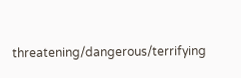threatening/dangerous/terrifying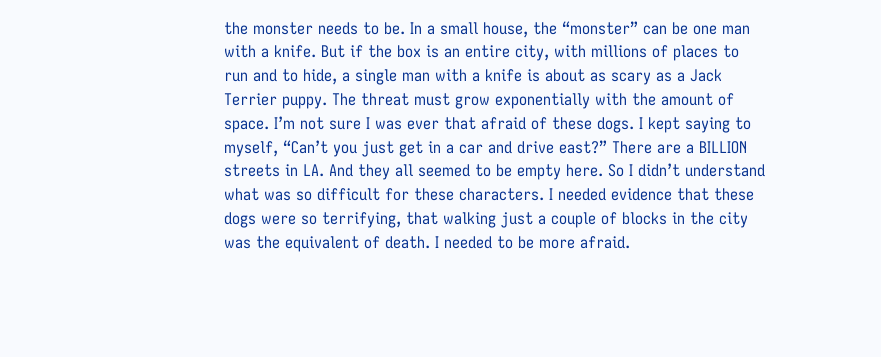the monster needs to be. In a small house, the “monster” can be one man with a knife. But if the box is an entire city, with millions of places to run and to hide, a single man with a knife is about as scary as a Jack Terrier puppy. The threat must grow exponentially with the amount of space. I’m not sure I was ever that afraid of these dogs. I kept saying to myself, “Can’t you just get in a car and drive east?” There are a BILLION streets in LA. And they all seemed to be empty here. So I didn’t understand what was so difficult for these characters. I needed evidence that these dogs were so terrifying, that walking just a couple of blocks in the city was the equivalent of death. I needed to be more afraid.